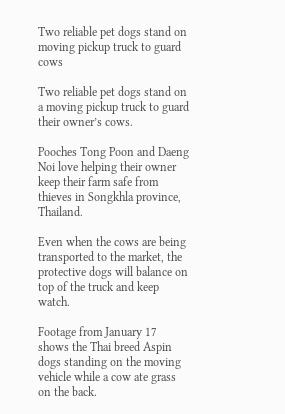Two reliable pet dogs stand on moving pickup truck to guard cows

Two reliable pet dogs stand on a moving pickup truck to guard their owner’s cows.

Pooches Tong Poon and Daeng Noi love helping their owner keep their farm safe from thieves in Songkhla province, Thailand.

Even when the cows are being transported to the market, the protective dogs will balance on top of the truck and keep watch.

Footage from January 17 shows the Thai breed Aspin dogs standing on the moving vehicle while a cow ate grass on the back.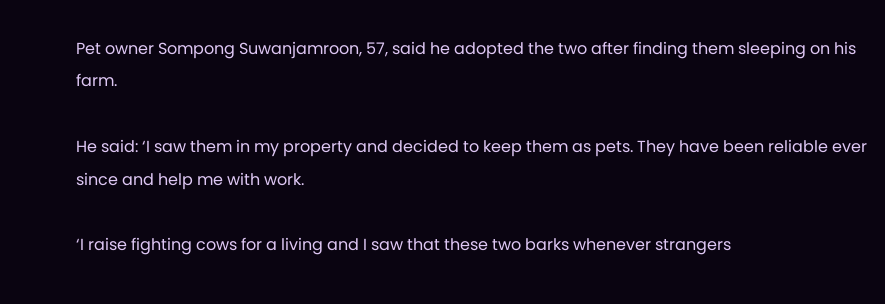Pet owner Sompong Suwanjamroon, 57, said he adopted the two after finding them sleeping on his farm.

He said: ‘I saw them in my property and decided to keep them as pets. They have been reliable ever since and help me with work.

‘I raise fighting cows for a living and I saw that these two barks whenever strangers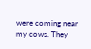were coming near my cows. They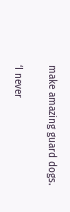make amazing guard dogs.

‘I never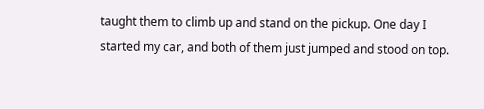taught them to climb up and stand on the pickup. One day I started my car, and both of them just jumped and stood on top.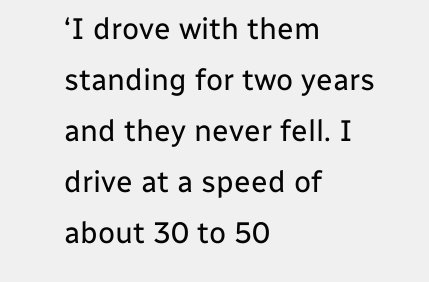‘I drove with them standing for two years and they never fell. I drive at a speed of about 30 to 50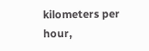kilometers per hour,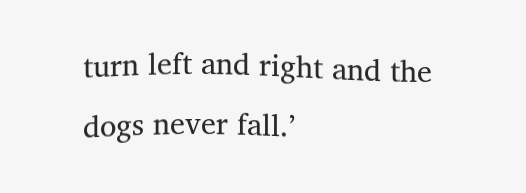turn left and right and the dogs never fall.’